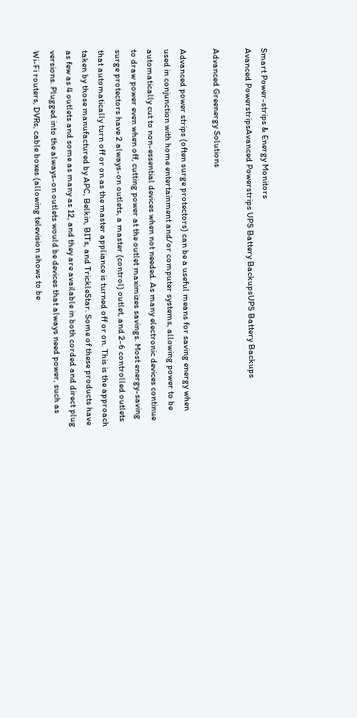Smart Power-strips & Energy Monitors
Avanced PowerstripsAvanced Powerstrips UPS Battery BackupsUPS Battery Backups

Advanced Greenergy Solutions

Advanced power strips (often surge protectors) can be a useful means for saving energy when used in conjunction with home entertainment and/or computer systems, allowing power to be automatically cut to non-essential devices when not needed. As many electronic devices continue to draw power even when off, cutting power at the outlet maximizes savings. Most energy-saving surge protectors have 2 always-on outlets, a master (control) outlet, and 2-6 controlled outlets that automatically turn off or on as the master appliance is turned off or on. This is the approach taken by those manufactured by APC, Belkin, BITs, and TrickleStar. Some of these products have as few as 4 outlets and some as many as 12, and they are available in both corded and direct plug versions. Plugged into the always-on outlets would be devices that always need power, such as Wi-Fi routers, DVRs, cable boxes (allowing television shows to be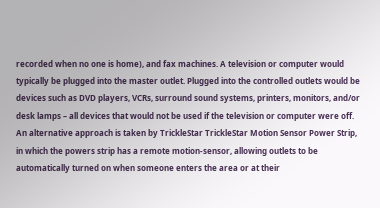recorded when no one is home), and fax machines. A television or computer would typically be plugged into the master outlet. Plugged into the controlled outlets would be devices such as DVD players, VCRs, surround sound systems, printers, monitors, and/or desk lamps – all devices that would not be used if the television or computer were off.
An alternative approach is taken by TrickleStar TrickleStar Motion Sensor Power Strip, in which the powers strip has a remote motion-sensor, allowing outlets to be automatically turned on when someone enters the area or at their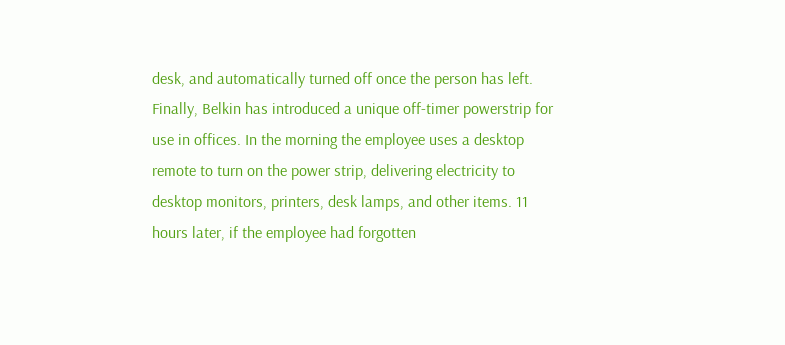desk, and automatically turned off once the person has left.
Finally, Belkin has introduced a unique off-timer powerstrip for use in offices. In the morning the employee uses a desktop remote to turn on the power strip, delivering electricity to desktop monitors, printers, desk lamps, and other items. 11 hours later, if the employee had forgotten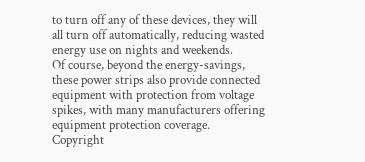to turn off any of these devices, they will all turn off automatically, reducing wasted energy use on nights and weekends.
Of course, beyond the energy-savings, these power strips also provide connected equipment with protection from voltage spikes, with many manufacturers offering equipment protection coverage.
Copyright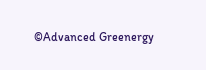©Advanced Greenergy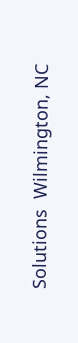Solutions  Wilmington, NC